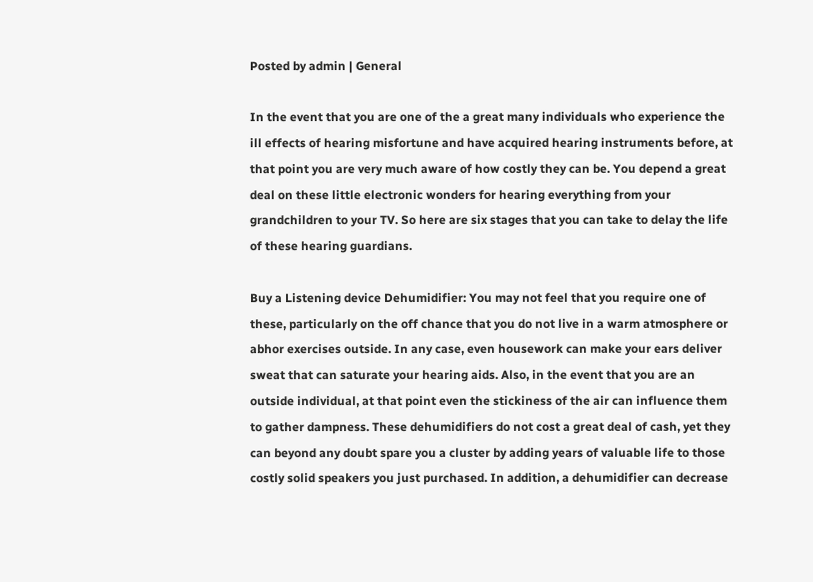Posted by admin | General

In the event that you are one of the a great many individuals who experience the ill effects of hearing misfortune and have acquired hearing instruments before, at that point you are very much aware of how costly they can be. You depend a great deal on these little electronic wonders for hearing everything from your grandchildren to your TV. So here are six stages that you can take to delay the life of these hearing guardians.

Buy a Listening device Dehumidifier: You may not feel that you require one of these, particularly on the off chance that you do not live in a warm atmosphere or abhor exercises outside. In any case, even housework can make your ears deliver sweat that can saturate your hearing aids. Also, in the event that you are an outside individual, at that point even the stickiness of the air can influence them to gather dampness. These dehumidifiers do not cost a great deal of cash, yet they can beyond any doubt spare you a cluster by adding years of valuable life to those costly solid speakers you just purchased. In addition, a dehumidifier can decrease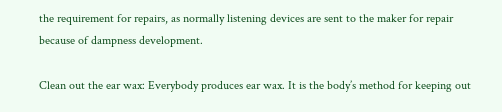the requirement for repairs, as normally listening devices are sent to the maker for repair because of dampness development.

Clean out the ear wax: Everybody produces ear wax. It is the body’s method for keeping out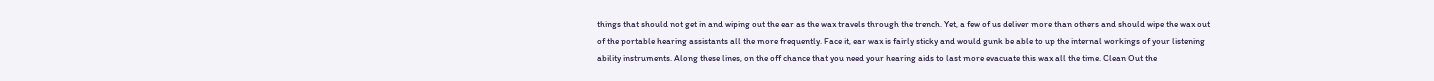things that should not get in and wiping out the ear as the wax travels through the trench. Yet, a few of us deliver more than others and should wipe the wax out of the portable hearing assistants all the more frequently. Face it, ear wax is fairly sticky and would gunk be able to up the internal workings of your listening ability instruments. Along these lines, on the off chance that you need your hearing aids to last more evacuate this wax all the time. Clean Out the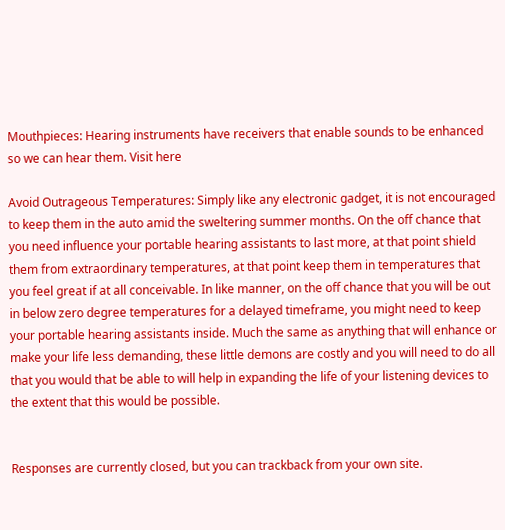Mouthpieces: Hearing instruments have receivers that enable sounds to be enhanced so we can hear them. Visit here

Avoid Outrageous Temperatures: Simply like any electronic gadget, it is not encouraged to keep them in the auto amid the sweltering summer months. On the off chance that you need influence your portable hearing assistants to last more, at that point shield them from extraordinary temperatures, at that point keep them in temperatures that you feel great if at all conceivable. In like manner, on the off chance that you will be out in below zero degree temperatures for a delayed timeframe, you might need to keep your portable hearing assistants inside. Much the same as anything that will enhance or make your life less demanding, these little demons are costly and you will need to do all that you would that be able to will help in expanding the life of your listening devices to the extent that this would be possible.


Responses are currently closed, but you can trackback from your own site.